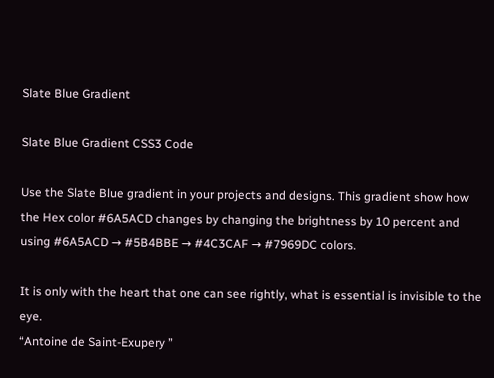Slate Blue Gradient

Slate Blue Gradient CSS3 Code

Use the Slate Blue gradient in your projects and designs. This gradient show how the Hex color #6A5ACD changes by changing the brightness by 10 percent and using #6A5ACD → #5B4BBE → #4C3CAF → #7969DC colors.

It is only with the heart that one can see rightly, what is essential is invisible to the eye.
“Antoine de Saint-Exupery ”